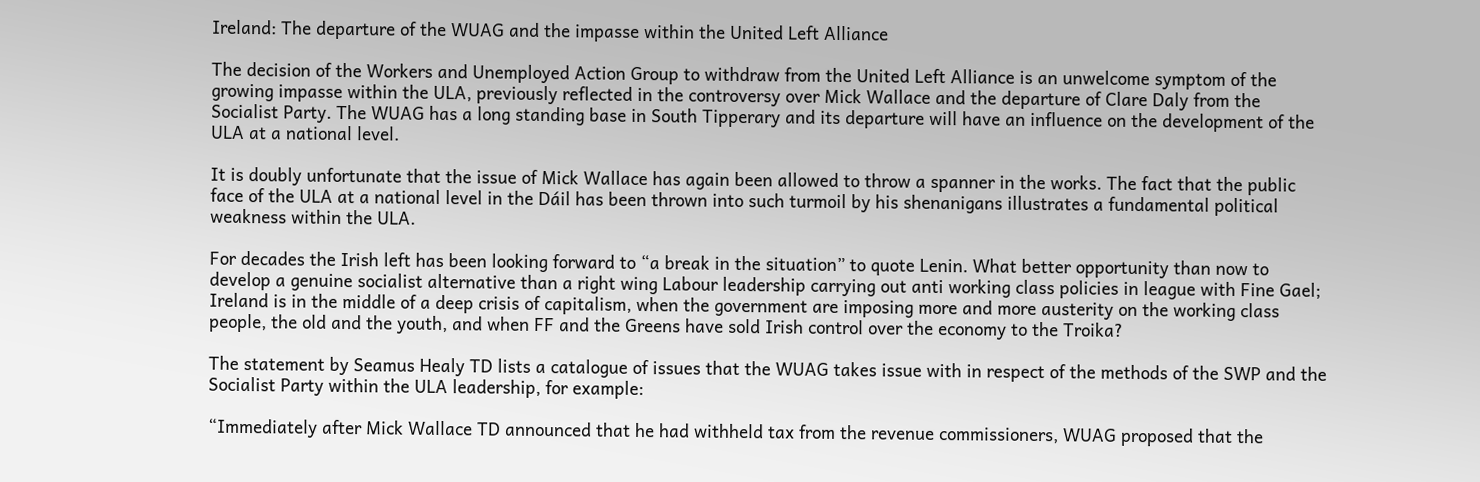Ireland: The departure of the WUAG and the impasse within the United Left Alliance

The decision of the Workers and Unemployed Action Group to withdraw from the United Left Alliance is an unwelcome symptom of the growing impasse within the ULA, previously reflected in the controversy over Mick Wallace and the departure of Clare Daly from the Socialist Party. The WUAG has a long standing base in South Tipperary and its departure will have an influence on the development of the ULA at a national level.

It is doubly unfortunate that the issue of Mick Wallace has again been allowed to throw a spanner in the works. The fact that the public face of the ULA at a national level in the Dáil has been thrown into such turmoil by his shenanigans illustrates a fundamental political weakness within the ULA.

For decades the Irish left has been looking forward to “a break in the situation” to quote Lenin. What better opportunity than now to develop a genuine socialist alternative than a right wing Labour leadership carrying out anti working class policies in league with Fine Gael; Ireland is in the middle of a deep crisis of capitalism, when the government are imposing more and more austerity on the working class people, the old and the youth, and when FF and the Greens have sold Irish control over the economy to the Troika?

The statement by Seamus Healy TD lists a catalogue of issues that the WUAG takes issue with in respect of the methods of the SWP and the Socialist Party within the ULA leadership, for example:

“Immediately after Mick Wallace TD announced that he had withheld tax from the revenue commissioners, WUAG proposed that the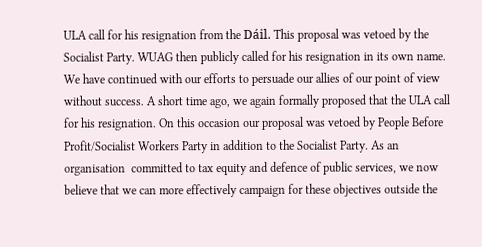ULA call for his resignation from the Dáil. This proposal was vetoed by the Socialist Party. WUAG then publicly called for his resignation in its own name. We have continued with our efforts to persuade our allies of our point of view without success. A short time ago, we again formally proposed that the ULA call for his resignation. On this occasion our proposal was vetoed by People Before Profit/Socialist Workers Party in addition to the Socialist Party. As an organisation  committed to tax equity and defence of public services, we now believe that we can more effectively campaign for these objectives outside the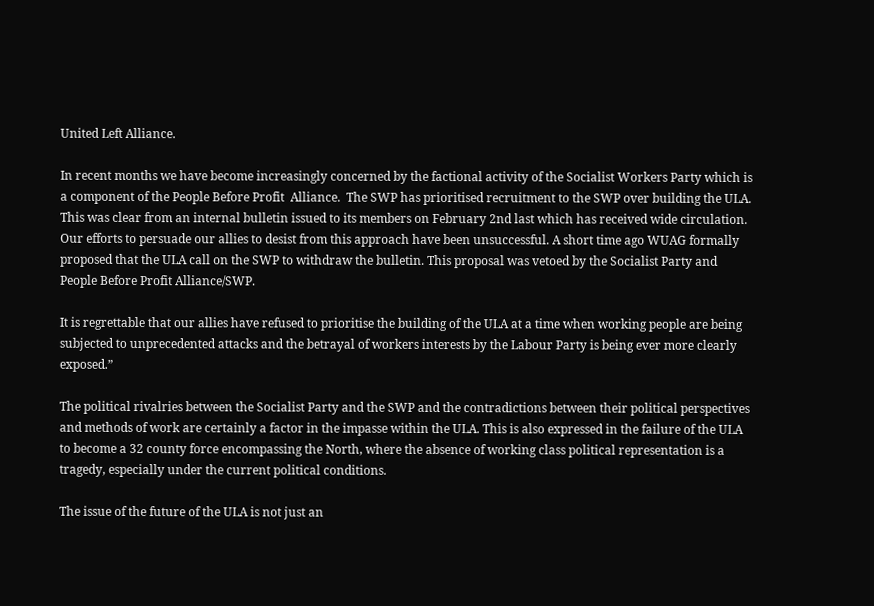United Left Alliance.

In recent months we have become increasingly concerned by the factional activity of the Socialist Workers Party which is a component of the People Before Profit  Alliance.  The SWP has prioritised recruitment to the SWP over building the ULA. This was clear from an internal bulletin issued to its members on February 2nd last which has received wide circulation. Our efforts to persuade our allies to desist from this approach have been unsuccessful. A short time ago WUAG formally proposed that the ULA call on the SWP to withdraw the bulletin. This proposal was vetoed by the Socialist Party and People Before Profit Alliance/SWP.

It is regrettable that our allies have refused to prioritise the building of the ULA at a time when working people are being subjected to unprecedented attacks and the betrayal of workers interests by the Labour Party is being ever more clearly exposed.”

The political rivalries between the Socialist Party and the SWP and the contradictions between their political perspectives and methods of work are certainly a factor in the impasse within the ULA. This is also expressed in the failure of the ULA to become a 32 county force encompassing the North, where the absence of working class political representation is a tragedy, especially under the current political conditions.

The issue of the future of the ULA is not just an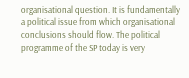organisational question. It is fundamentally a political issue from which organisational conclusions should flow. The political programme of the SP today is very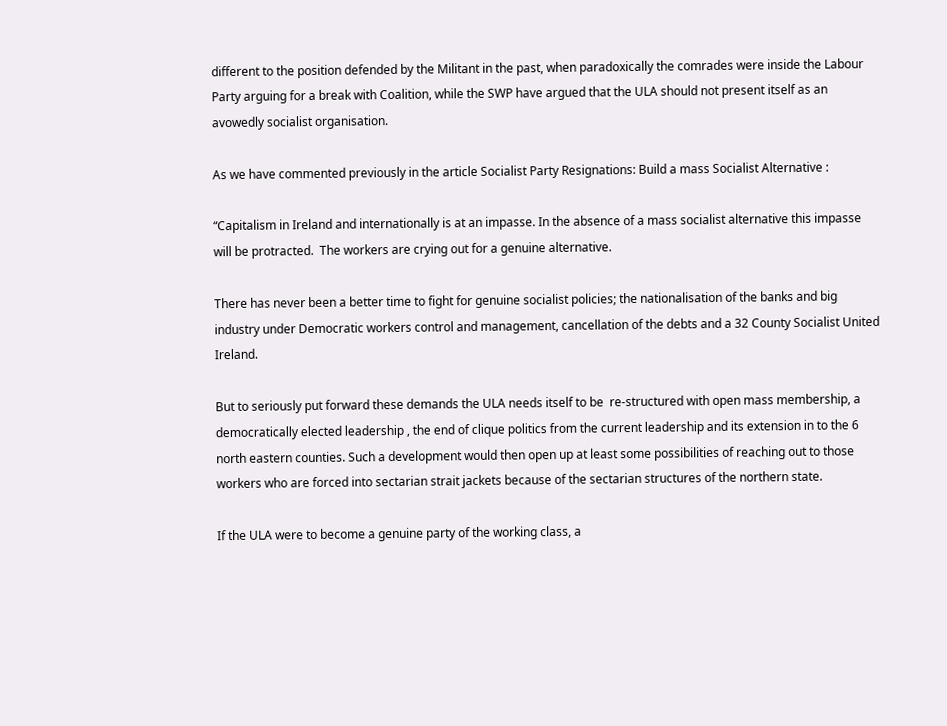different to the position defended by the Militant in the past, when paradoxically the comrades were inside the Labour Party arguing for a break with Coalition, while the SWP have argued that the ULA should not present itself as an avowedly socialist organisation.

As we have commented previously in the article Socialist Party Resignations: Build a mass Socialist Alternative :

“Capitalism in Ireland and internationally is at an impasse. In the absence of a mass socialist alternative this impasse will be protracted.  The workers are crying out for a genuine alternative.

There has never been a better time to fight for genuine socialist policies; the nationalisation of the banks and big industry under Democratic workers control and management, cancellation of the debts and a 32 County Socialist United Ireland.

But to seriously put forward these demands the ULA needs itself to be  re-structured with open mass membership, a democratically elected leadership , the end of clique politics from the current leadership and its extension in to the 6 north eastern counties. Such a development would then open up at least some possibilities of reaching out to those workers who are forced into sectarian strait jackets because of the sectarian structures of the northern state.

If the ULA were to become a genuine party of the working class, a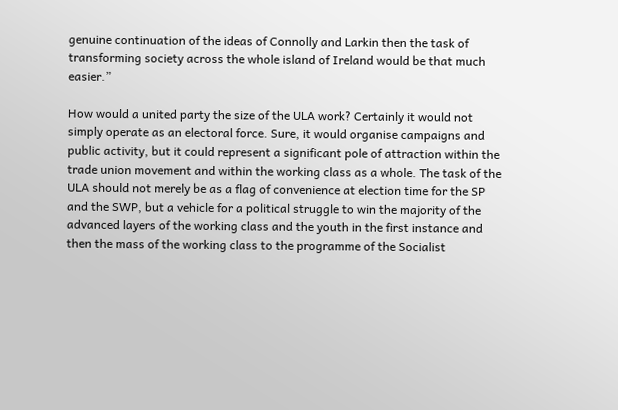genuine continuation of the ideas of Connolly and Larkin then the task of transforming society across the whole island of Ireland would be that much easier.”

How would a united party the size of the ULA work? Certainly it would not simply operate as an electoral force. Sure, it would organise campaigns and public activity, but it could represent a significant pole of attraction within the trade union movement and within the working class as a whole. The task of the ULA should not merely be as a flag of convenience at election time for the SP and the SWP, but a vehicle for a political struggle to win the majority of the advanced layers of the working class and the youth in the first instance and then the mass of the working class to the programme of the Socialist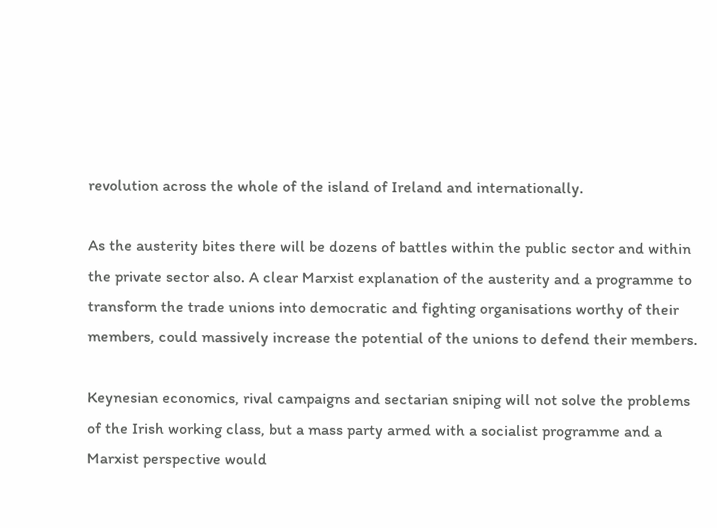revolution across the whole of the island of Ireland and internationally.

As the austerity bites there will be dozens of battles within the public sector and within the private sector also. A clear Marxist explanation of the austerity and a programme to transform the trade unions into democratic and fighting organisations worthy of their members, could massively increase the potential of the unions to defend their members.

Keynesian economics, rival campaigns and sectarian sniping will not solve the problems of the Irish working class, but a mass party armed with a socialist programme and a Marxist perspective would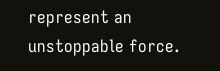represent an unstoppable force.